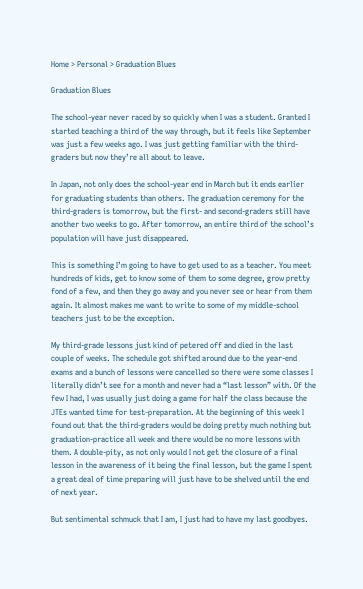Home > Personal > Graduation Blues

Graduation Blues

The school-year never raced by so quickly when I was a student. Granted I started teaching a third of the way through, but it feels like September was just a few weeks ago. I was just getting familiar with the third-graders but now they’re all about to leave.

In Japan, not only does the school-year end in March but it ends earlier for graduating students than others. The graduation ceremony for the third-graders is tomorrow, but the first- and second-graders still have another two weeks to go. After tomorrow, an entire third of the school’s population will have just disappeared.

This is something I’m going to have to get used to as a teacher. You meet hundreds of kids, get to know some of them to some degree, grow pretty fond of a few, and then they go away and you never see or hear from them again. It almost makes me want to write to some of my middle-school teachers just to be the exception.

My third-grade lessons just kind of petered off and died in the last couple of weeks. The schedule got shifted around due to the year-end exams and a bunch of lessons were cancelled so there were some classes I literally didn’t see for a month and never had a “last lesson” with. Of the few I had, I was usually just doing a game for half the class because the JTEs wanted time for test-preparation. At the beginning of this week I found out that the third-graders would be doing pretty much nothing but graduation-practice all week and there would be no more lessons with them. A double-pity, as not only would I not get the closure of a final lesson in the awareness of it being the final lesson, but the game I spent a great deal of time preparing will just have to be shelved until the end of next year.

But sentimental schmuck that I am, I just had to have my last goodbyes.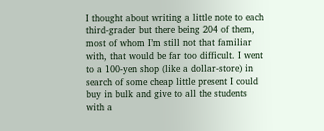I thought about writing a little note to each third-grader but there being 204 of them, most of whom I’m still not that familiar with, that would be far too difficult. I went to a 100-yen shop (like a dollar-store) in search of some cheap little present I could buy in bulk and give to all the students with a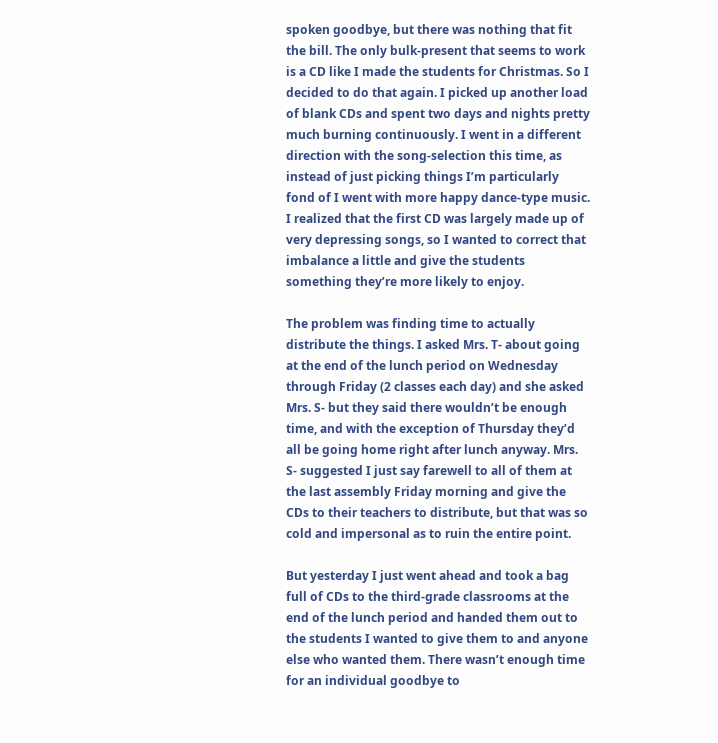spoken goodbye, but there was nothing that fit the bill. The only bulk-present that seems to work is a CD like I made the students for Christmas. So I decided to do that again. I picked up another load of blank CDs and spent two days and nights pretty much burning continuously. I went in a different direction with the song-selection this time, as instead of just picking things I’m particularly fond of I went with more happy dance-type music. I realized that the first CD was largely made up of very depressing songs, so I wanted to correct that imbalance a little and give the students something they’re more likely to enjoy.

The problem was finding time to actually distribute the things. I asked Mrs. T- about going at the end of the lunch period on Wednesday through Friday (2 classes each day) and she asked Mrs. S- but they said there wouldn’t be enough time, and with the exception of Thursday they’d all be going home right after lunch anyway. Mrs. S- suggested I just say farewell to all of them at the last assembly Friday morning and give the CDs to their teachers to distribute, but that was so cold and impersonal as to ruin the entire point.

But yesterday I just went ahead and took a bag full of CDs to the third-grade classrooms at the end of the lunch period and handed them out to the students I wanted to give them to and anyone else who wanted them. There wasn’t enough time for an individual goodbye to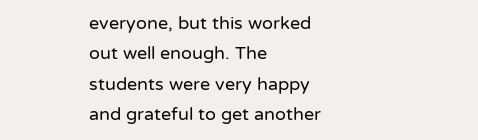everyone, but this worked out well enough. The students were very happy and grateful to get another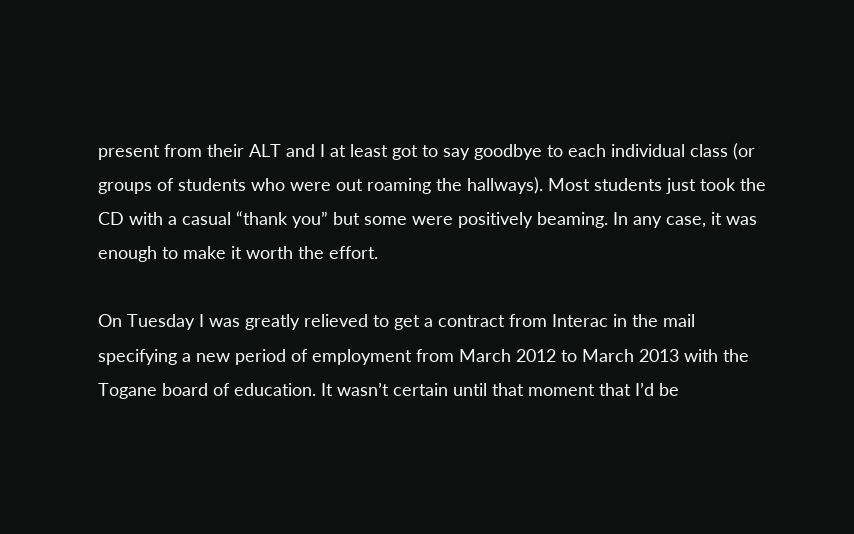present from their ALT and I at least got to say goodbye to each individual class (or groups of students who were out roaming the hallways). Most students just took the CD with a casual “thank you” but some were positively beaming. In any case, it was enough to make it worth the effort.

On Tuesday I was greatly relieved to get a contract from Interac in the mail specifying a new period of employment from March 2012 to March 2013 with the Togane board of education. It wasn’t certain until that moment that I’d be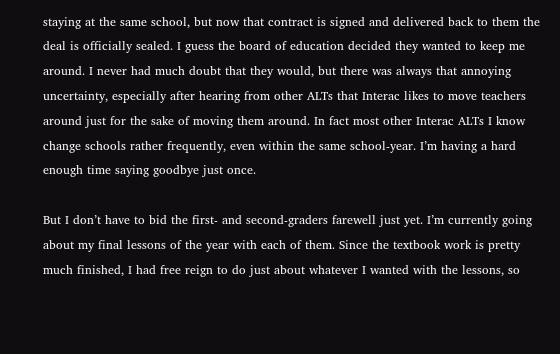staying at the same school, but now that contract is signed and delivered back to them the deal is officially sealed. I guess the board of education decided they wanted to keep me around. I never had much doubt that they would, but there was always that annoying uncertainty, especially after hearing from other ALTs that Interac likes to move teachers around just for the sake of moving them around. In fact most other Interac ALTs I know change schools rather frequently, even within the same school-year. I’m having a hard enough time saying goodbye just once.

But I don’t have to bid the first- and second-graders farewell just yet. I’m currently going about my final lessons of the year with each of them. Since the textbook work is pretty much finished, I had free reign to do just about whatever I wanted with the lessons, so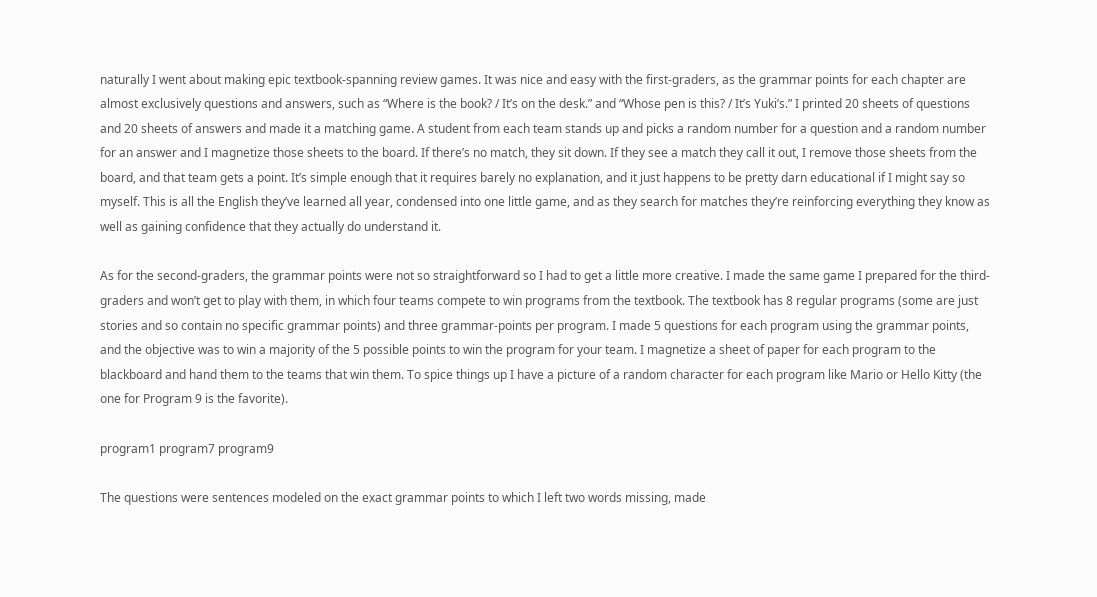naturally I went about making epic textbook-spanning review games. It was nice and easy with the first-graders, as the grammar points for each chapter are almost exclusively questions and answers, such as “Where is the book? / It’s on the desk.” and “Whose pen is this? / It’s Yuki’s.” I printed 20 sheets of questions and 20 sheets of answers and made it a matching game. A student from each team stands up and picks a random number for a question and a random number for an answer and I magnetize those sheets to the board. If there’s no match, they sit down. If they see a match they call it out, I remove those sheets from the board, and that team gets a point. It’s simple enough that it requires barely no explanation, and it just happens to be pretty darn educational if I might say so myself. This is all the English they’ve learned all year, condensed into one little game, and as they search for matches they’re reinforcing everything they know as well as gaining confidence that they actually do understand it.

As for the second-graders, the grammar points were not so straightforward so I had to get a little more creative. I made the same game I prepared for the third-graders and won’t get to play with them, in which four teams compete to win programs from the textbook. The textbook has 8 regular programs (some are just stories and so contain no specific grammar points) and three grammar-points per program. I made 5 questions for each program using the grammar points, and the objective was to win a majority of the 5 possible points to win the program for your team. I magnetize a sheet of paper for each program to the blackboard and hand them to the teams that win them. To spice things up I have a picture of a random character for each program like Mario or Hello Kitty (the one for Program 9 is the favorite).

program1 program7 program9

The questions were sentences modeled on the exact grammar points to which I left two words missing, made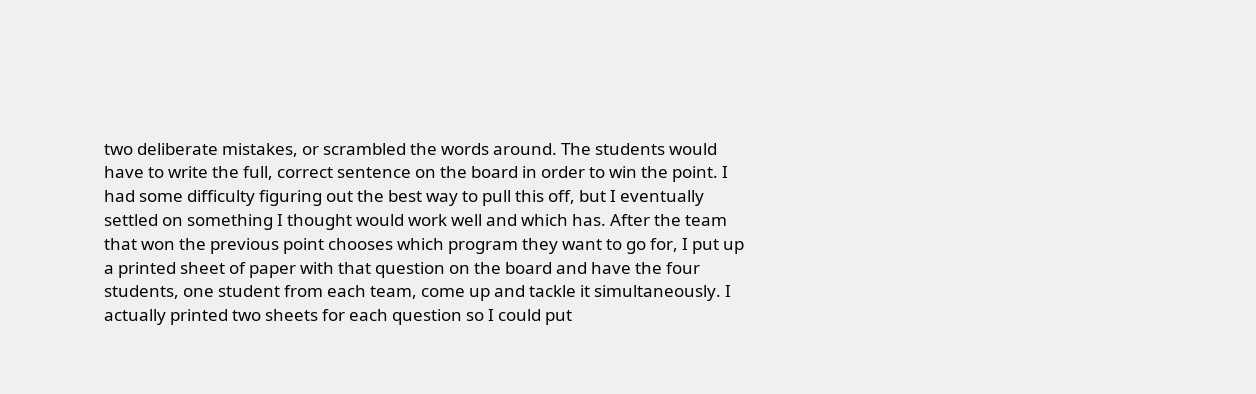two deliberate mistakes, or scrambled the words around. The students would have to write the full, correct sentence on the board in order to win the point. I had some difficulty figuring out the best way to pull this off, but I eventually settled on something I thought would work well and which has. After the team that won the previous point chooses which program they want to go for, I put up a printed sheet of paper with that question on the board and have the four students, one student from each team, come up and tackle it simultaneously. I actually printed two sheets for each question so I could put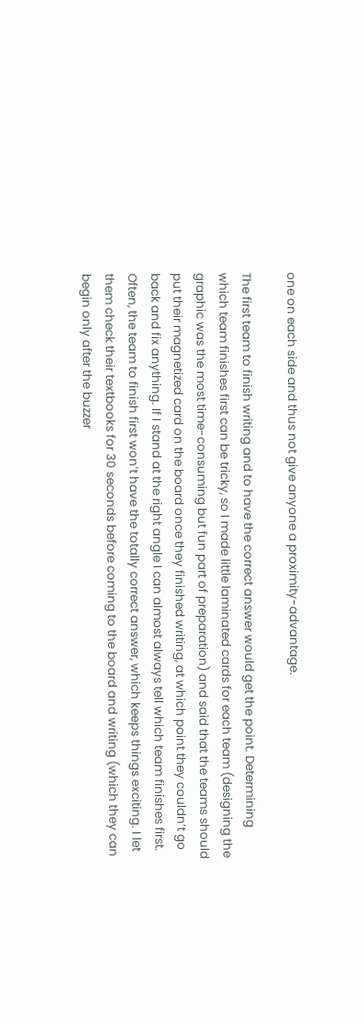one on each side and thus not give anyone a proximity-advantage.

The first team to finish writing and to have the correct answer would get the point. Determining which team finishes first can be tricky, so I made little laminated cards for each team (designing the graphic was the most time-consuming but fun part of preparation) and said that the teams should put their magnetized card on the board once they finished writing, at which point they couldn’t go back and fix anything. If I stand at the right angle I can almost always tell which team finishes first. Often, the team to finish first won’t have the totally correct answer, which keeps things exciting. I let them check their textbooks for 30 seconds before coming to the board and writing (which they can begin only after the buzzer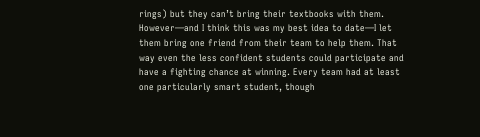rings) but they can’t bring their textbooks with them. However—and I think this was my best idea to date—I let them bring one friend from their team to help them. That way even the less confident students could participate and have a fighting chance at winning. Every team had at least one particularly smart student, though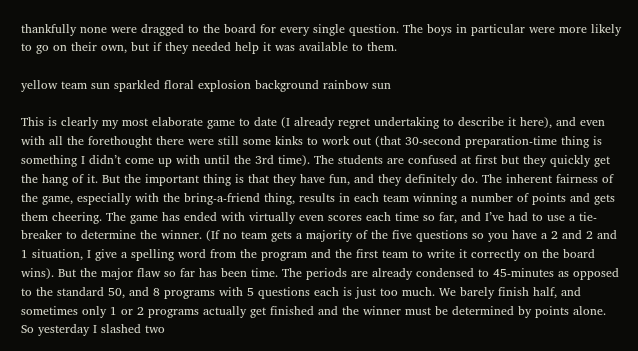thankfully none were dragged to the board for every single question. The boys in particular were more likely to go on their own, but if they needed help it was available to them.

yellow team sun sparkled floral explosion background rainbow sun

This is clearly my most elaborate game to date (I already regret undertaking to describe it here), and even with all the forethought there were still some kinks to work out (that 30-second preparation-time thing is something I didn’t come up with until the 3rd time). The students are confused at first but they quickly get the hang of it. But the important thing is that they have fun, and they definitely do. The inherent fairness of the game, especially with the bring-a-friend thing, results in each team winning a number of points and gets them cheering. The game has ended with virtually even scores each time so far, and I’ve had to use a tie-breaker to determine the winner. (If no team gets a majority of the five questions so you have a 2 and 2 and 1 situation, I give a spelling word from the program and the first team to write it correctly on the board wins). But the major flaw so far has been time. The periods are already condensed to 45-minutes as opposed to the standard 50, and 8 programs with 5 questions each is just too much. We barely finish half, and sometimes only 1 or 2 programs actually get finished and the winner must be determined by points alone. So yesterday I slashed two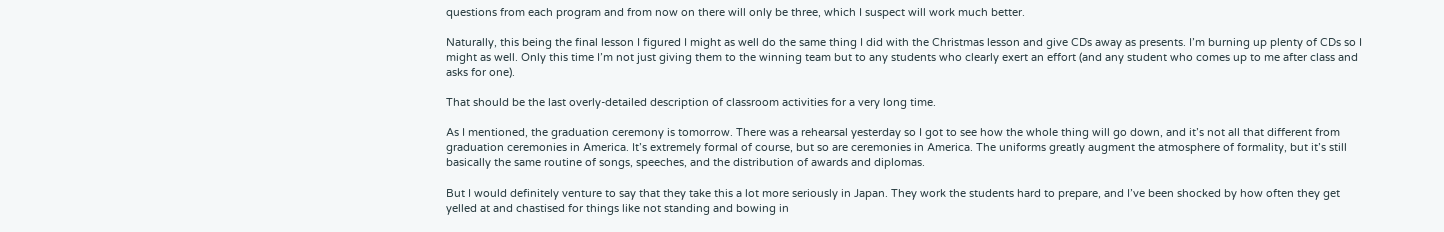questions from each program and from now on there will only be three, which I suspect will work much better.

Naturally, this being the final lesson I figured I might as well do the same thing I did with the Christmas lesson and give CDs away as presents. I’m burning up plenty of CDs so I might as well. Only this time I’m not just giving them to the winning team but to any students who clearly exert an effort (and any student who comes up to me after class and asks for one).

That should be the last overly-detailed description of classroom activities for a very long time.

As I mentioned, the graduation ceremony is tomorrow. There was a rehearsal yesterday so I got to see how the whole thing will go down, and it’s not all that different from graduation ceremonies in America. It’s extremely formal of course, but so are ceremonies in America. The uniforms greatly augment the atmosphere of formality, but it’s still basically the same routine of songs, speeches, and the distribution of awards and diplomas.

But I would definitely venture to say that they take this a lot more seriously in Japan. They work the students hard to prepare, and I’ve been shocked by how often they get yelled at and chastised for things like not standing and bowing in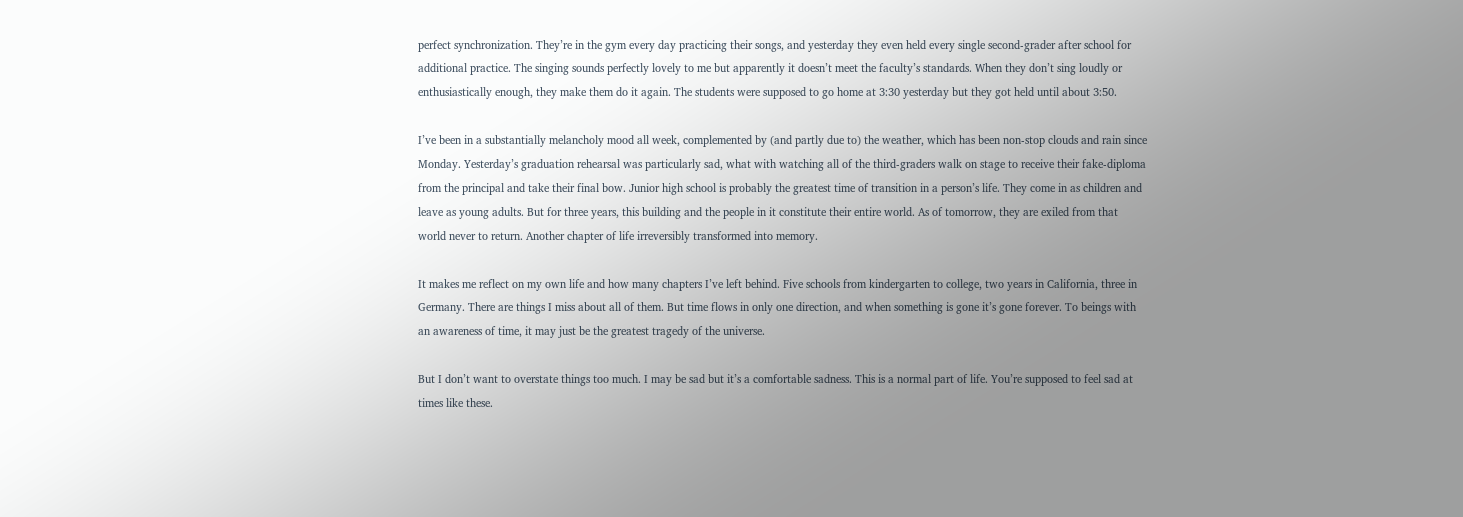perfect synchronization. They’re in the gym every day practicing their songs, and yesterday they even held every single second-grader after school for additional practice. The singing sounds perfectly lovely to me but apparently it doesn’t meet the faculty’s standards. When they don’t sing loudly or enthusiastically enough, they make them do it again. The students were supposed to go home at 3:30 yesterday but they got held until about 3:50.

I’ve been in a substantially melancholy mood all week, complemented by (and partly due to) the weather, which has been non-stop clouds and rain since Monday. Yesterday’s graduation rehearsal was particularly sad, what with watching all of the third-graders walk on stage to receive their fake-diploma from the principal and take their final bow. Junior high school is probably the greatest time of transition in a person’s life. They come in as children and leave as young adults. But for three years, this building and the people in it constitute their entire world. As of tomorrow, they are exiled from that world never to return. Another chapter of life irreversibly transformed into memory.

It makes me reflect on my own life and how many chapters I’ve left behind. Five schools from kindergarten to college, two years in California, three in Germany. There are things I miss about all of them. But time flows in only one direction, and when something is gone it’s gone forever. To beings with an awareness of time, it may just be the greatest tragedy of the universe.

But I don’t want to overstate things too much. I may be sad but it’s a comfortable sadness. This is a normal part of life. You’re supposed to feel sad at times like these.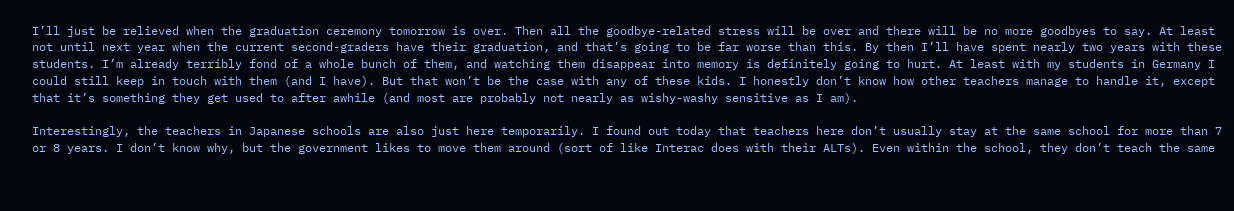I’ll just be relieved when the graduation ceremony tomorrow is over. Then all the goodbye-related stress will be over and there will be no more goodbyes to say. At least not until next year when the current second-graders have their graduation, and that’s going to be far worse than this. By then I’ll have spent nearly two years with these students. I’m already terribly fond of a whole bunch of them, and watching them disappear into memory is definitely going to hurt. At least with my students in Germany I could still keep in touch with them (and I have). But that won’t be the case with any of these kids. I honestly don’t know how other teachers manage to handle it, except that it’s something they get used to after awhile (and most are probably not nearly as wishy-washy sensitive as I am).

Interestingly, the teachers in Japanese schools are also just here temporarily. I found out today that teachers here don’t usually stay at the same school for more than 7 or 8 years. I don’t know why, but the government likes to move them around (sort of like Interac does with their ALTs). Even within the school, they don’t teach the same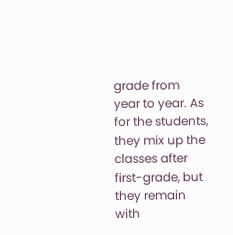grade from year to year. As for the students, they mix up the classes after first-grade, but they remain with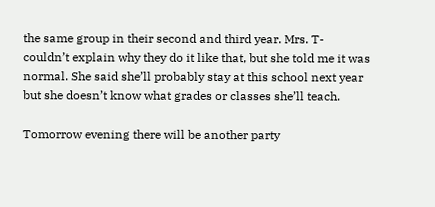the same group in their second and third year. Mrs. T- couldn’t explain why they do it like that, but she told me it was normal. She said she’ll probably stay at this school next year but she doesn’t know what grades or classes she’ll teach.

Tomorrow evening there will be another party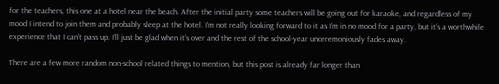for the teachers, this one at a hotel near the beach. After the initial party some teachers will be going out for karaoke, and regardless of my mood I intend to join them and probably sleep at the hotel. I’m not really looking forward to it as I’m in no mood for a party, but it’s a worthwhile experience that I can’t pass up. I’ll just be glad when it’s over and the rest of the school-year unceremoniously fades away.

There are a few more random non-school related things to mention, but this post is already far longer than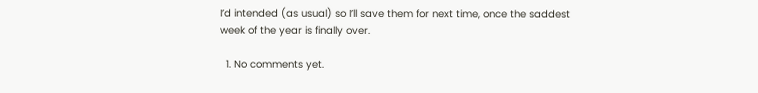I’d intended (as usual) so I’ll save them for next time, once the saddest week of the year is finally over.

  1. No comments yet.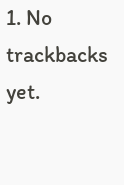1. No trackbacks yet.